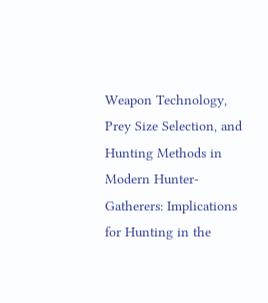Weapon Technology, Prey Size Selection, and Hunting Methods in Modern Hunter-Gatherers: Implications for Hunting in the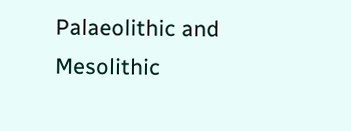Palaeolithic and Mesolithic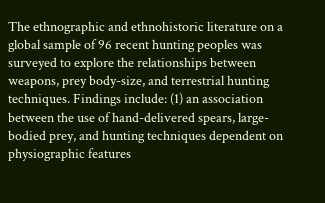The ethnographic and ethnohistoric literature on a global sample of 96 recent hunting peoples was surveyed to explore the relationships between weapons, prey body-size, and terrestrial hunting techniques. Findings include: (1) an association between the use of hand-delivered spears, large-bodied prey, and hunting techniques dependent on physiographic features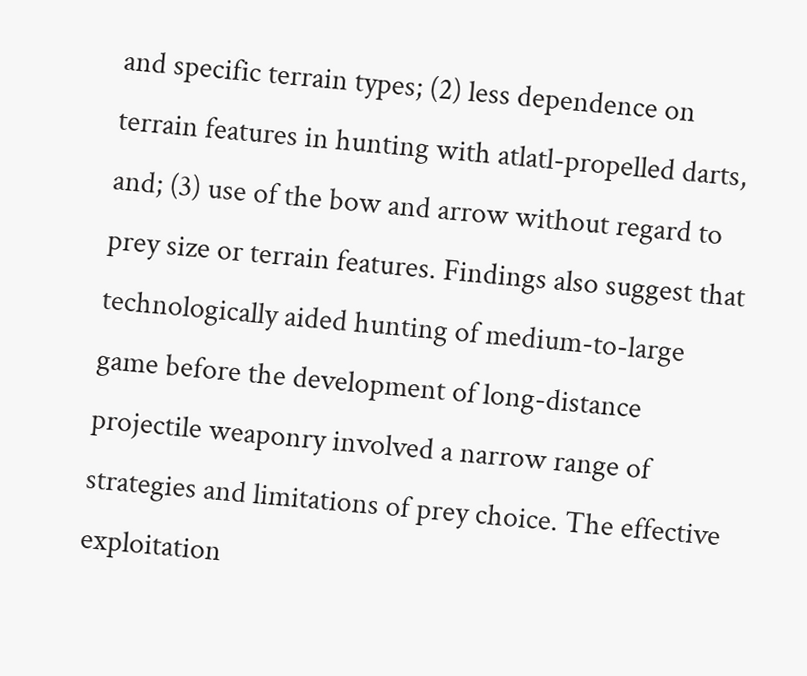and specific terrain types; (2) less dependence on terrain features in hunting with atlatl-propelled darts, and; (3) use of the bow and arrow without regard to prey size or terrain features. Findings also suggest that technologically aided hunting of medium-to-large game before the development of long-distance projectile weaponry involved a narrow range of strategies and limitations of prey choice. The effective exploitation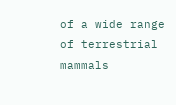of a wide range of terrestrial mammals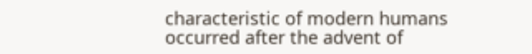characteristic of modern humans occurred after the advent of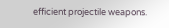efficient projectile weapons.